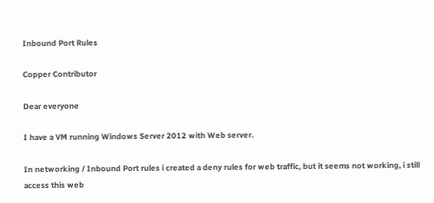Inbound Port Rules

Copper Contributor

Dear everyone

I have a VM running Windows Server 2012 with Web server.

In networking / Inbound Port rules i created a deny rules for web traffic, but it seems not working, i still access this web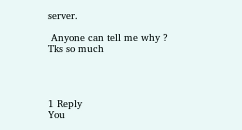server.

 Anyone can tell me why ? Tks so much




1 Reply
You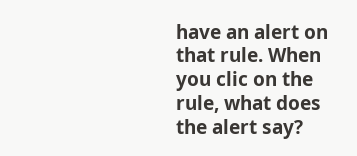have an alert on that rule. When you clic on the rule, what does the alert say?